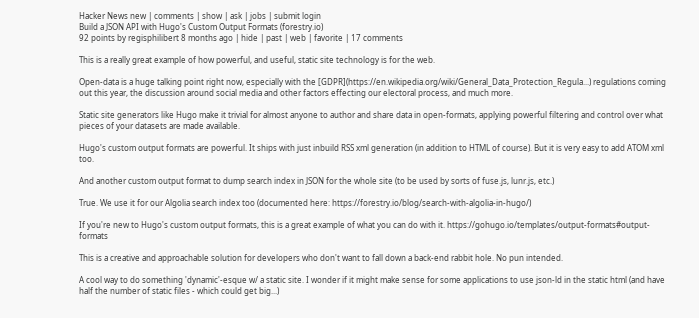Hacker News new | comments | show | ask | jobs | submit login
Build a JSON API with Hugo's Custom Output Formats (forestry.io)
92 points by regisphilibert 8 months ago | hide | past | web | favorite | 17 comments

This is a really great example of how powerful, and useful, static site technology is for the web.

Open-data is a huge talking point right now, especially with the [GDPR](https://en.wikipedia.org/wiki/General_Data_Protection_Regula...) regulations coming out this year, the discussion around social media and other factors effecting our electoral process, and much more.

Static site generators like Hugo make it trivial for almost anyone to author and share data in open-formats, applying powerful filtering and control over what pieces of your datasets are made available.

Hugo's custom output formats are powerful. It ships with just inbuild RSS xml generation (in addition to HTML of course). But it is very easy to add ATOM xml too.

And another custom output format to dump search index in JSON for the whole site (to be used by sorts of fuse.js, lunr.js, etc.)

True. We use it for our Algolia search index too (documented here: https://forestry.io/blog/search-with-algolia-in-hugo/)

If you're new to Hugo's custom output formats, this is a great example of what you can do with it. https://gohugo.io/templates/output-formats#output-formats

This is a creative and approachable solution for developers who don't want to fall down a back-end rabbit hole. No pun intended.

A cool way to do something 'dynamic'-esque w/ a static site. I wonder if it might make sense for some applications to use json-ld in the static html (and have half the number of static files - which could get big...)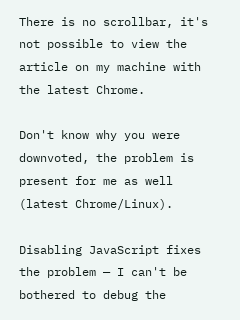There is no scrollbar, it's not possible to view the article on my machine with the latest Chrome.

Don't know why you were downvoted, the problem is present for me as well (latest Chrome/Linux).

Disabling JavaScript fixes the problem — I can't be bothered to debug the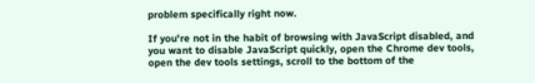problem specifically right now.

If you're not in the habit of browsing with JavaScript disabled, and you want to disable JavaScript quickly, open the Chrome dev tools, open the dev tools settings, scroll to the bottom of the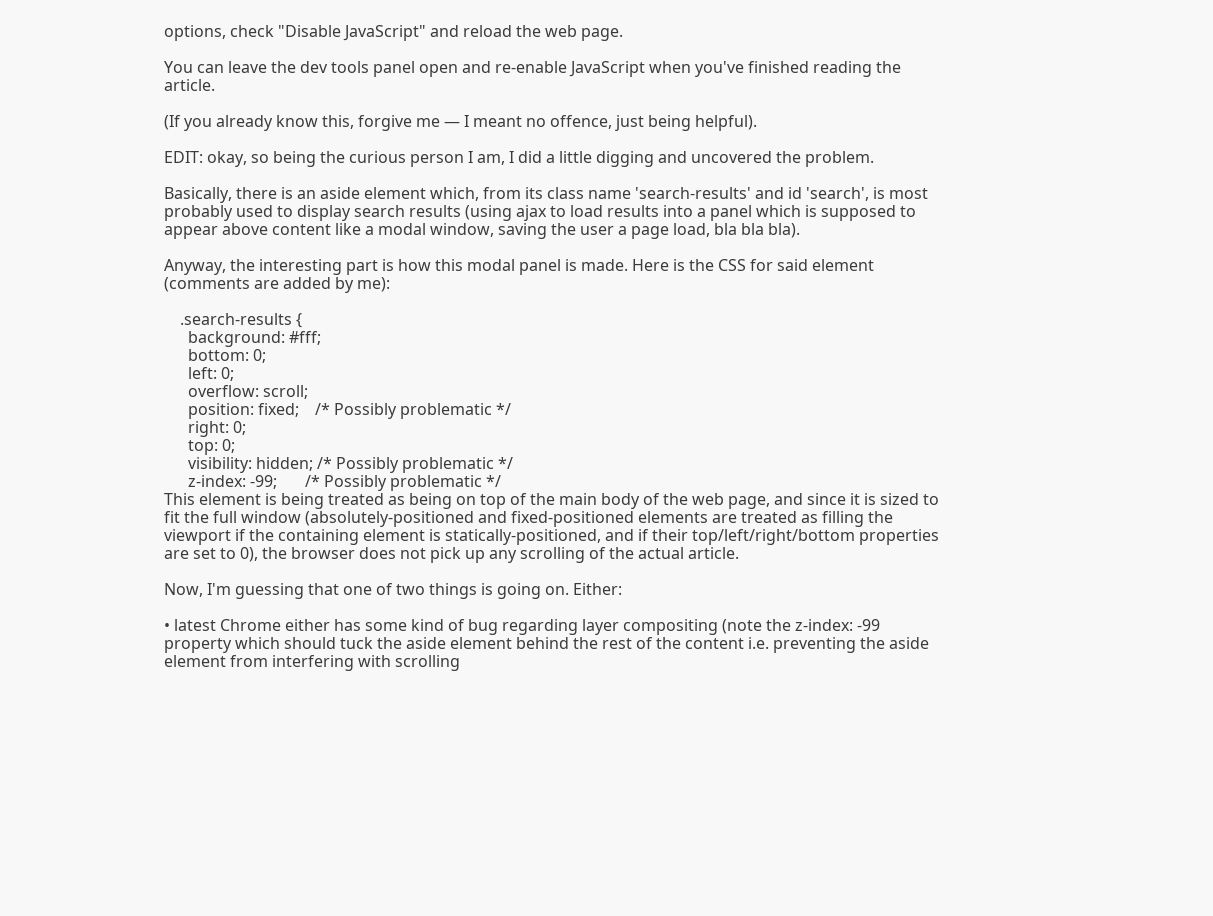options, check "Disable JavaScript" and reload the web page.

You can leave the dev tools panel open and re-enable JavaScript when you've finished reading the article.

(If you already know this, forgive me — I meant no offence, just being helpful).

EDIT: okay, so being the curious person I am, I did a little digging and uncovered the problem.

Basically, there is an aside element which, from its class name 'search-results' and id 'search', is most probably used to display search results (using ajax to load results into a panel which is supposed to appear above content like a modal window, saving the user a page load, bla bla bla).

Anyway, the interesting part is how this modal panel is made. Here is the CSS for said element (comments are added by me):

    .search-results {
      background: #fff;
      bottom: 0;
      left: 0;
      overflow: scroll;
      position: fixed;    /* Possibly problematic */
      right: 0;
      top: 0;
      visibility: hidden; /* Possibly problematic */
      z-index: -99;       /* Possibly problematic */
This element is being treated as being on top of the main body of the web page, and since it is sized to fit the full window (absolutely-positioned and fixed-positioned elements are treated as filling the viewport if the containing element is statically-positioned, and if their top/left/right/bottom properties are set to 0), the browser does not pick up any scrolling of the actual article.

Now, I'm guessing that one of two things is going on. Either:

• latest Chrome either has some kind of bug regarding layer compositing (note the z-index: -99 property which should tuck the aside element behind the rest of the content i.e. preventing the aside element from interfering with scrolling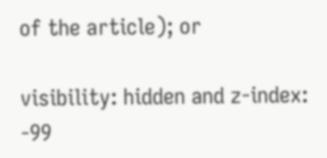of the article); or

visibility: hidden and z-index: -99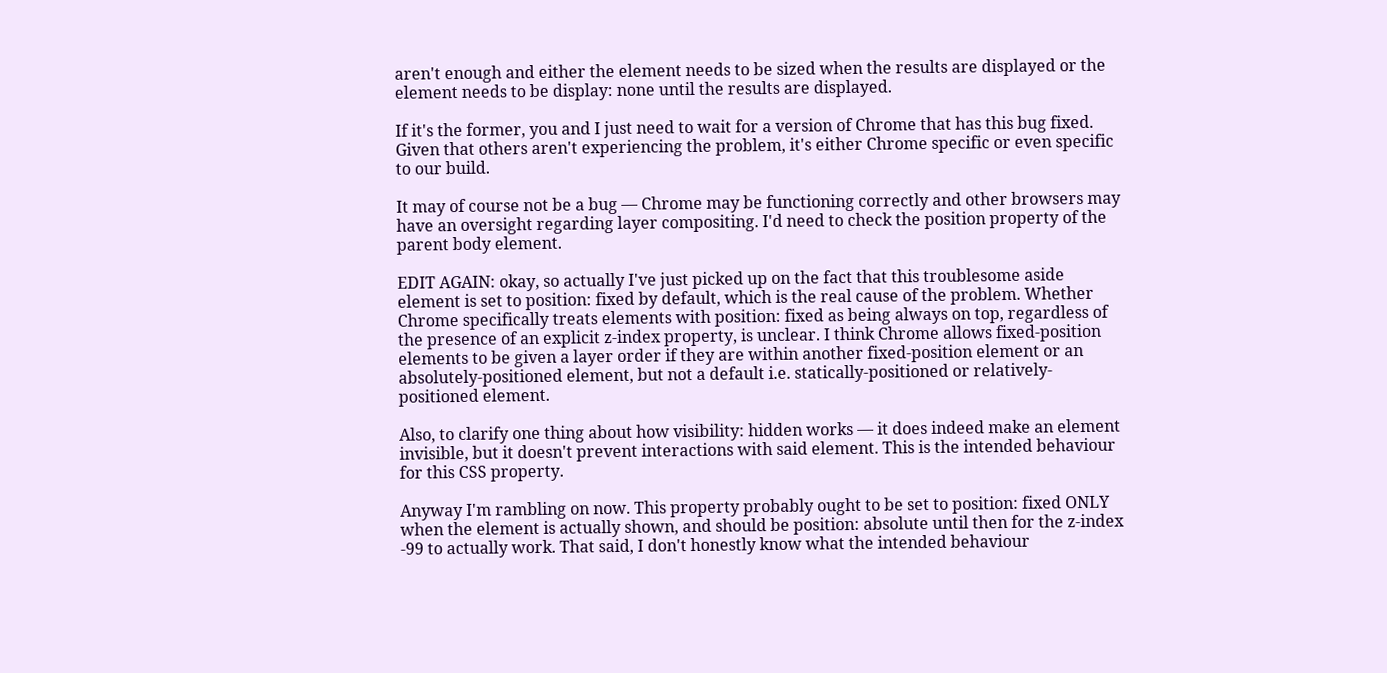aren't enough and either the element needs to be sized when the results are displayed or the element needs to be display: none until the results are displayed.

If it's the former, you and I just need to wait for a version of Chrome that has this bug fixed. Given that others aren't experiencing the problem, it's either Chrome specific or even specific to our build.

It may of course not be a bug — Chrome may be functioning correctly and other browsers may have an oversight regarding layer compositing. I'd need to check the position property of the parent body element.

EDIT AGAIN: okay, so actually I've just picked up on the fact that this troublesome aside element is set to position: fixed by default, which is the real cause of the problem. Whether Chrome specifically treats elements with position: fixed as being always on top, regardless of the presence of an explicit z-index property, is unclear. I think Chrome allows fixed-position elements to be given a layer order if they are within another fixed-position element or an absolutely-positioned element, but not a default i.e. statically-positioned or relatively-positioned element.

Also, to clarify one thing about how visibility: hidden works — it does indeed make an element invisible, but it doesn't prevent interactions with said element. This is the intended behaviour for this CSS property.

Anyway I'm rambling on now. This property probably ought to be set to position: fixed ONLY when the element is actually shown, and should be position: absolute until then for the z-index -99 to actually work. That said, I don't honestly know what the intended behaviour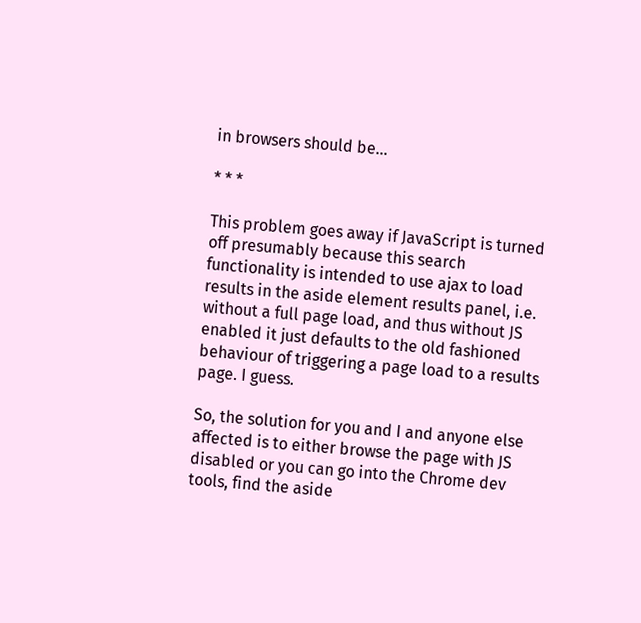in browsers should be...

* * *

This problem goes away if JavaScript is turned off presumably because this search functionality is intended to use ajax to load results in the aside element results panel, i.e. without a full page load, and thus without JS enabled it just defaults to the old fashioned behaviour of triggering a page load to a results page. I guess.

So, the solution for you and I and anyone else affected is to either browse the page with JS disabled or you can go into the Chrome dev tools, find the aside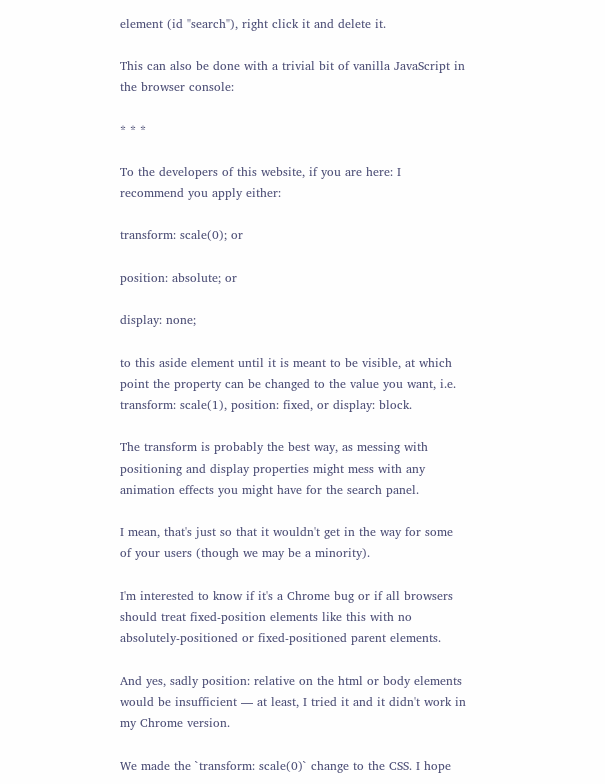element (id "search"), right click it and delete it.

This can also be done with a trivial bit of vanilla JavaScript in the browser console:

* * *

To the developers of this website, if you are here: I recommend you apply either:

transform: scale(0); or

position: absolute; or

display: none;

to this aside element until it is meant to be visible, at which point the property can be changed to the value you want, i.e. transform: scale(1), position: fixed, or display: block.

The transform is probably the best way, as messing with positioning and display properties might mess with any animation effects you might have for the search panel.

I mean, that's just so that it wouldn't get in the way for some of your users (though we may be a minority).

I'm interested to know if it's a Chrome bug or if all browsers should treat fixed-position elements like this with no absolutely-positioned or fixed-positioned parent elements.

And yes, sadly position: relative on the html or body elements would be insufficient — at least, I tried it and it didn't work in my Chrome version.

We made the `transform: scale(0)` change to the CSS. I hope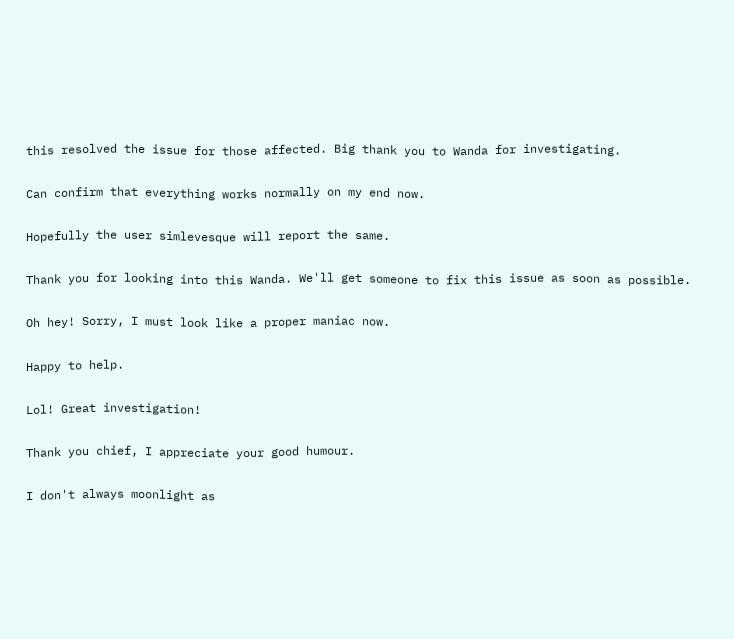this resolved the issue for those affected. Big thank you to Wanda for investigating.

Can confirm that everything works normally on my end now.

Hopefully the user simlevesque will report the same.

Thank you for looking into this Wanda. We'll get someone to fix this issue as soon as possible.

Oh hey! Sorry, I must look like a proper maniac now.

Happy to help.

Lol! Great investigation!

Thank you chief, I appreciate your good humour.

I don't always moonlight as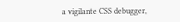a vigilante CSS debugger,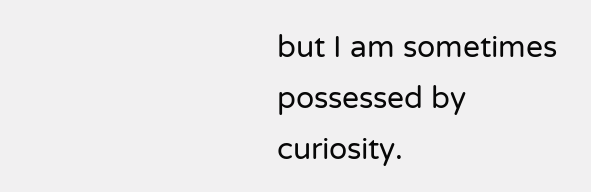but I am sometimes possessed by curiosity.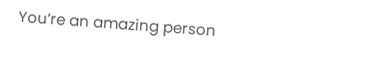You’re an amazing person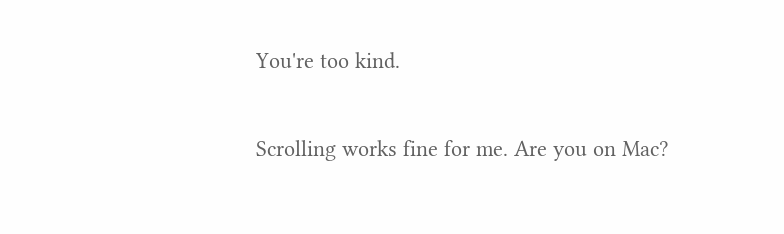You're too kind.

Scrolling works fine for me. Are you on Mac?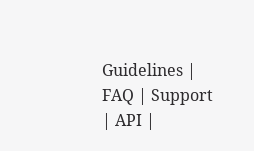Guidelines | FAQ | Support | API |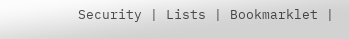Security | Lists | Bookmarklet |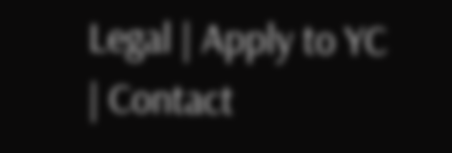Legal | Apply to YC | Contact